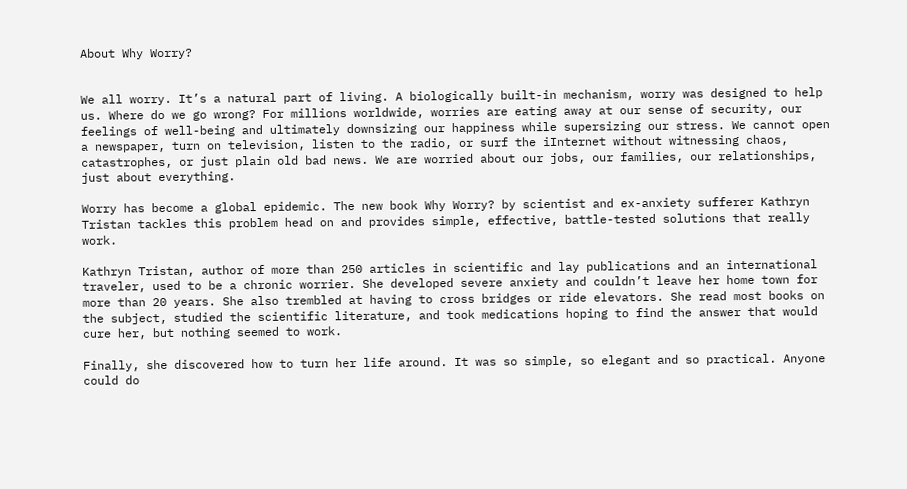About Why Worry?


We all worry. It’s a natural part of living. A biologically built-in mechanism, worry was designed to help us. Where do we go wrong? For millions worldwide, worries are eating away at our sense of security, our feelings of well-being and ultimately downsizing our happiness while supersizing our stress. We cannot open a newspaper, turn on television, listen to the radio, or surf the iInternet without witnessing chaos, catastrophes, or just plain old bad news. We are worried about our jobs, our families, our relationships, just about everything.

Worry has become a global epidemic. The new book Why Worry? by scientist and ex-anxiety sufferer Kathryn Tristan tackles this problem head on and provides simple, effective, battle-tested solutions that really work.

Kathryn Tristan, author of more than 250 articles in scientific and lay publications and an international traveler, used to be a chronic worrier. She developed severe anxiety and couldn’t leave her home town for more than 20 years. She also trembled at having to cross bridges or ride elevators. She read most books on the subject, studied the scientific literature, and took medications hoping to find the answer that would cure her, but nothing seemed to work.

Finally, she discovered how to turn her life around. It was so simple, so elegant and so practical. Anyone could do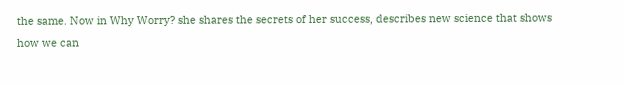the same. Now in Why Worry? she shares the secrets of her success, describes new science that shows how we can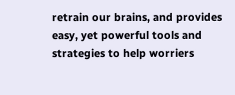retrain our brains, and provides easy, yet powerful tools and strategies to help worriers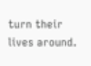turn their lives around.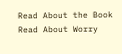Read About the Book Read About Worry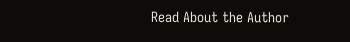Read About the Author